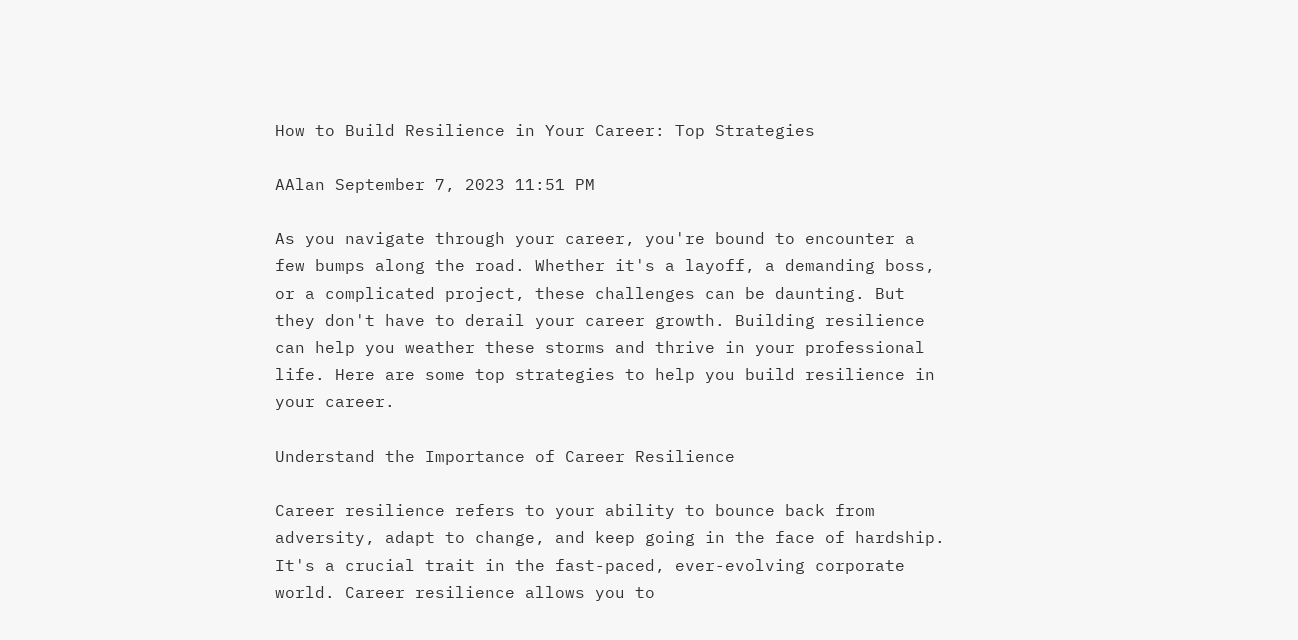How to Build Resilience in Your Career: Top Strategies

AAlan September 7, 2023 11:51 PM

As you navigate through your career, you're bound to encounter a few bumps along the road. Whether it's a layoff, a demanding boss, or a complicated project, these challenges can be daunting. But they don't have to derail your career growth. Building resilience can help you weather these storms and thrive in your professional life. Here are some top strategies to help you build resilience in your career.

Understand the Importance of Career Resilience

Career resilience refers to your ability to bounce back from adversity, adapt to change, and keep going in the face of hardship. It's a crucial trait in the fast-paced, ever-evolving corporate world. Career resilience allows you to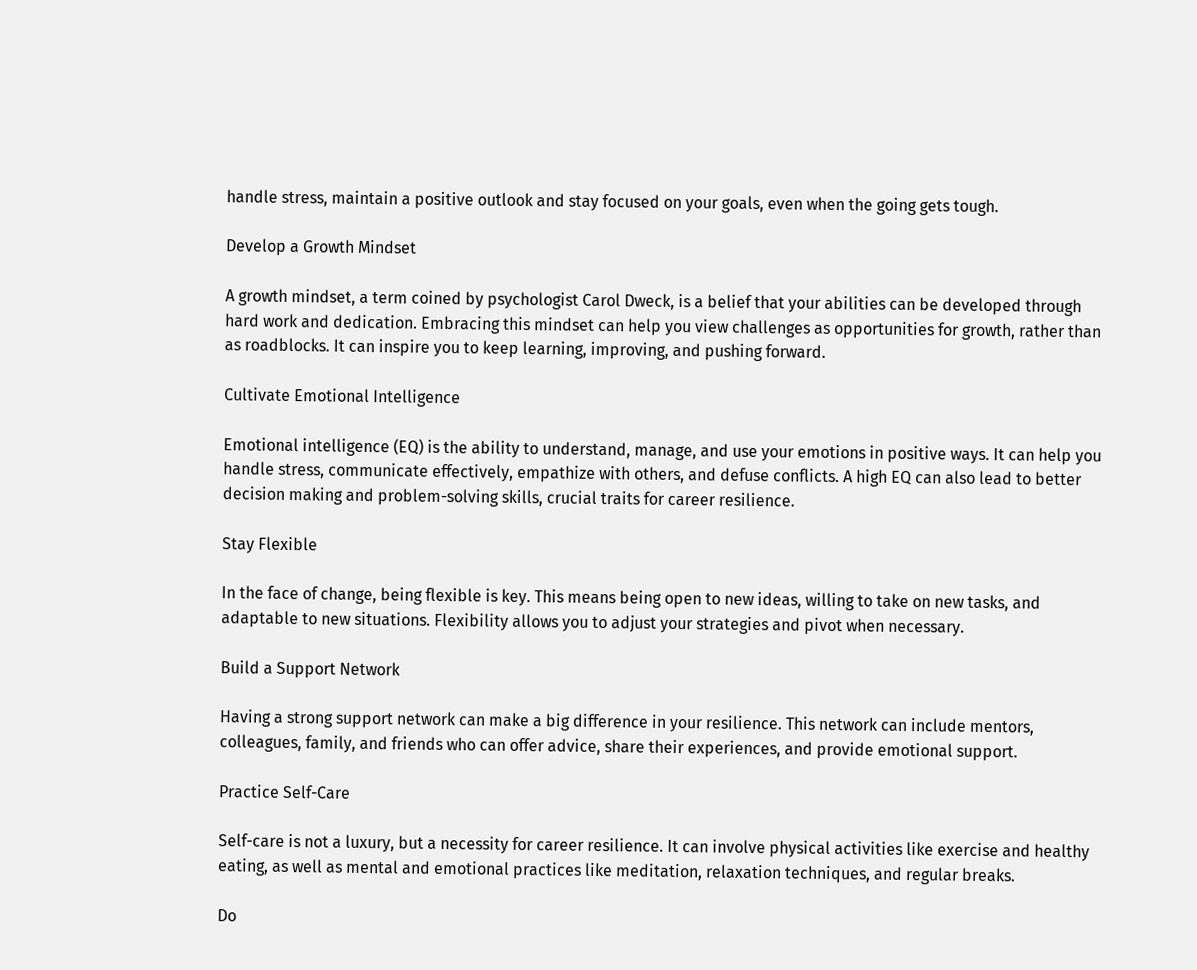handle stress, maintain a positive outlook and stay focused on your goals, even when the going gets tough.

Develop a Growth Mindset

A growth mindset, a term coined by psychologist Carol Dweck, is a belief that your abilities can be developed through hard work and dedication. Embracing this mindset can help you view challenges as opportunities for growth, rather than as roadblocks. It can inspire you to keep learning, improving, and pushing forward.

Cultivate Emotional Intelligence

Emotional intelligence (EQ) is the ability to understand, manage, and use your emotions in positive ways. It can help you handle stress, communicate effectively, empathize with others, and defuse conflicts. A high EQ can also lead to better decision making and problem-solving skills, crucial traits for career resilience.

Stay Flexible

In the face of change, being flexible is key. This means being open to new ideas, willing to take on new tasks, and adaptable to new situations. Flexibility allows you to adjust your strategies and pivot when necessary.

Build a Support Network

Having a strong support network can make a big difference in your resilience. This network can include mentors, colleagues, family, and friends who can offer advice, share their experiences, and provide emotional support.

Practice Self-Care

Self-care is not a luxury, but a necessity for career resilience. It can involve physical activities like exercise and healthy eating, as well as mental and emotional practices like meditation, relaxation techniques, and regular breaks.

Do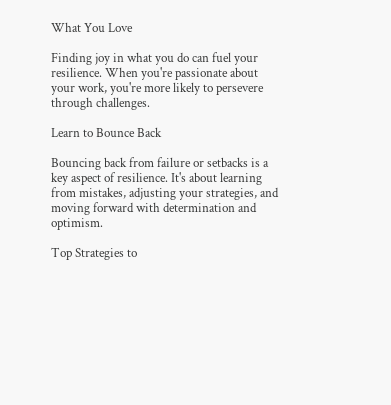What You Love

Finding joy in what you do can fuel your resilience. When you're passionate about your work, you're more likely to persevere through challenges.

Learn to Bounce Back

Bouncing back from failure or setbacks is a key aspect of resilience. It's about learning from mistakes, adjusting your strategies, and moving forward with determination and optimism.

Top Strategies to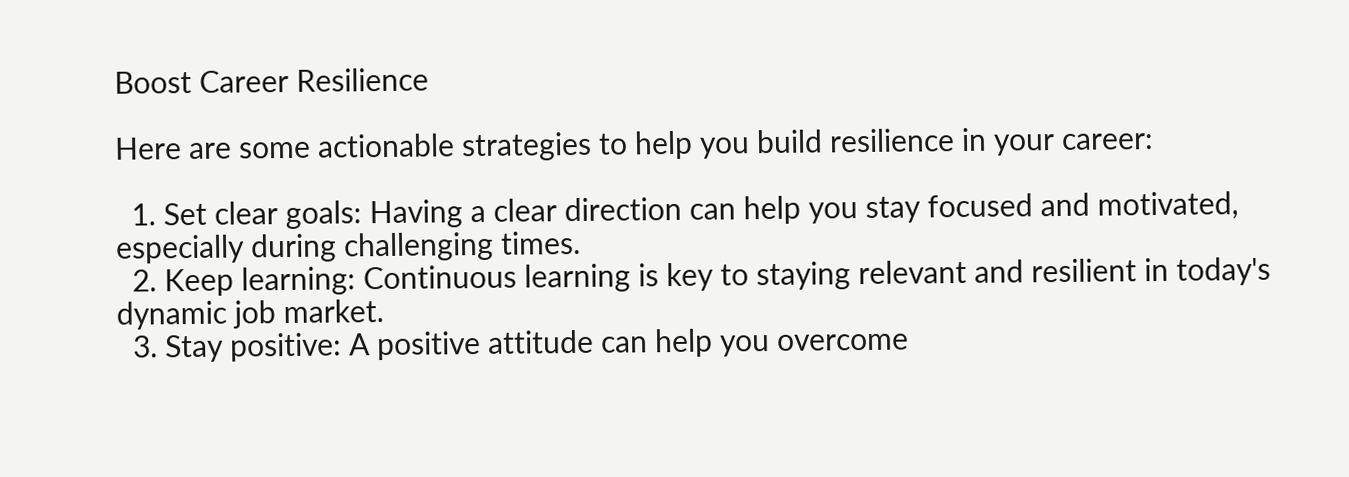Boost Career Resilience

Here are some actionable strategies to help you build resilience in your career:

  1. Set clear goals: Having a clear direction can help you stay focused and motivated, especially during challenging times.
  2. Keep learning: Continuous learning is key to staying relevant and resilient in today's dynamic job market.
  3. Stay positive: A positive attitude can help you overcome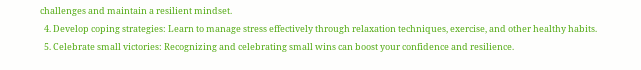challenges and maintain a resilient mindset.
  4. Develop coping strategies: Learn to manage stress effectively through relaxation techniques, exercise, and other healthy habits.
  5. Celebrate small victories: Recognizing and celebrating small wins can boost your confidence and resilience.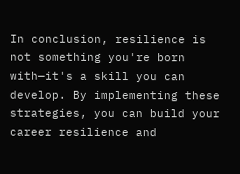In conclusion, resilience is not something you're born with—it's a skill you can develop. By implementing these strategies, you can build your career resilience and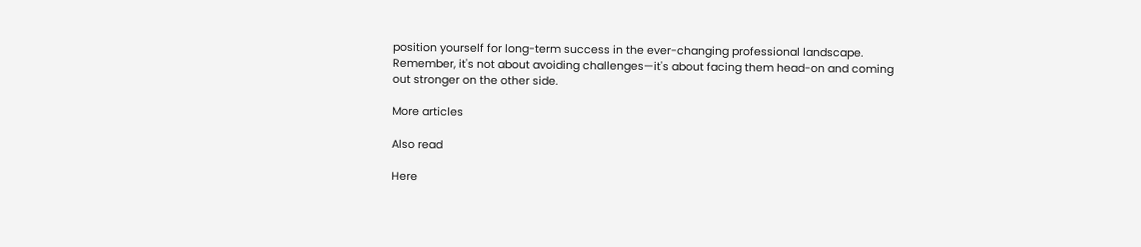position yourself for long-term success in the ever-changing professional landscape. Remember, it's not about avoiding challenges—it's about facing them head-on and coming out stronger on the other side.

More articles

Also read

Here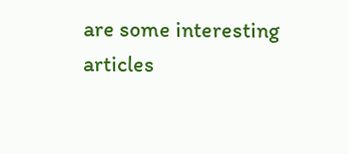are some interesting articles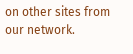on other sites from our network.